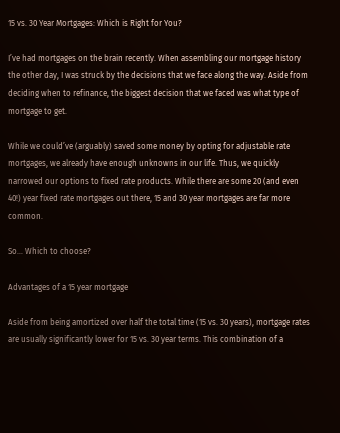15 vs. 30 Year Mortgages: Which is Right for You?

I’ve had mortgages on the brain recently. When assembling our mortgage history the other day, I was struck by the decisions that we face along the way. Aside from deciding when to refinance, the biggest decision that we faced was what type of mortgage to get.

While we could’ve (arguably) saved some money by opting for adjustable rate mortgages, we already have enough unknowns in our life. Thus, we quickly narrowed our options to fixed rate products. While there are some 20 (and even 40!) year fixed rate mortgages out there, 15 and 30 year mortgages are far more common.

So… Which to choose?

Advantages of a 15 year mortgage

Aside from being amortized over half the total time (15 vs. 30 years), mortgage rates are usually significantly lower for 15 vs. 30 year terms. This combination of a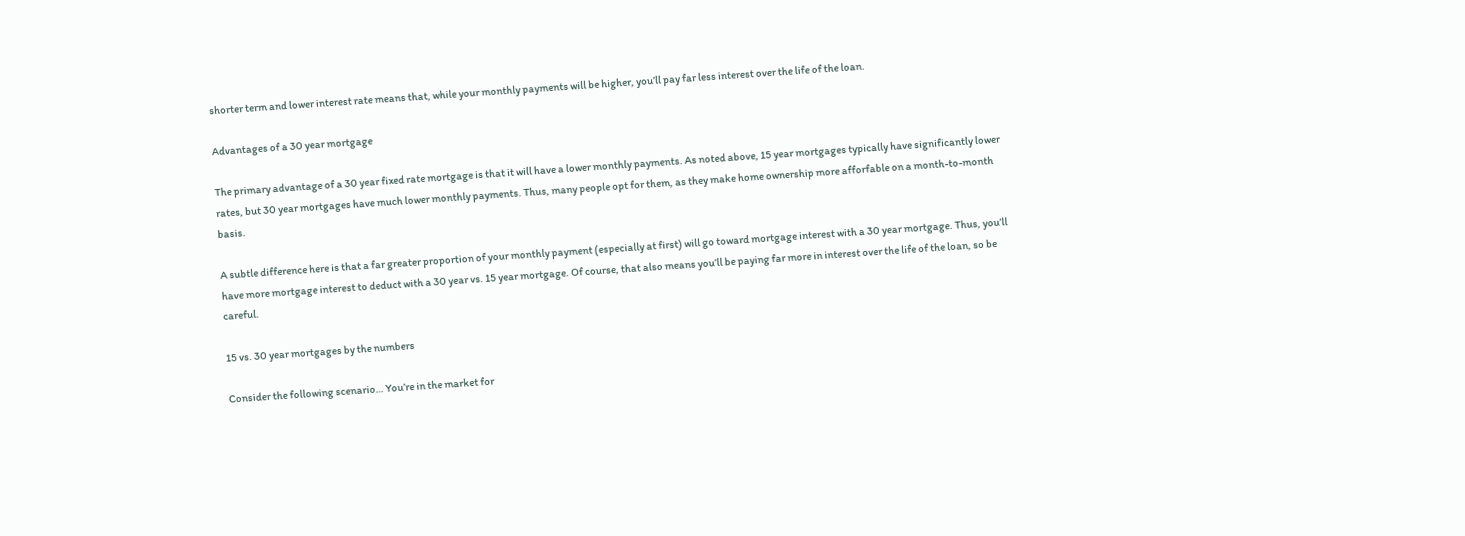shorter term and lower interest rate means that, while your monthly payments will be higher, you’ll pay far less interest over the life of the loan.

Advantages of a 30 year mortgage

The primary advantage of a 30 year fixed rate mortgage is that it will have a lower monthly payments. As noted above, 15 year mortgages typically have significantly lower rates, but 30 year mortgages have much lower monthly payments. Thus, many people opt for them, as they make home ownership more afforfable on a month-to-month basis.

A subtle difference here is that a far greater proportion of your monthly payment (especially at first) will go toward mortgage interest with a 30 year mortgage. Thus, you’ll have more mortgage interest to deduct with a 30 year vs. 15 year mortgage. Of course, that also means you’ll be paying far more in interest over the life of the loan, so be careful.

15 vs. 30 year mortgages by the numbers

Consider the following scenario… You’re in the market for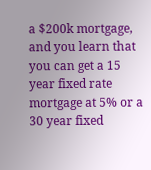a $200k mortgage, and you learn that you can get a 15 year fixed rate mortgage at 5% or a 30 year fixed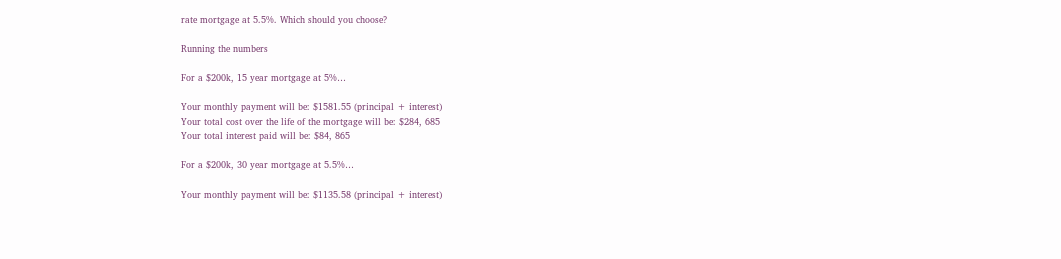rate mortgage at 5.5%. Which should you choose?

Running the numbers

For a $200k, 15 year mortgage at 5%…

Your monthly payment will be: $1581.55 (principal + interest)
Your total cost over the life of the mortgage will be: $284, 685
Your total interest paid will be: $84, 865

For a $200k, 30 year mortgage at 5.5%…

Your monthly payment will be: $1135.58 (principal + interest)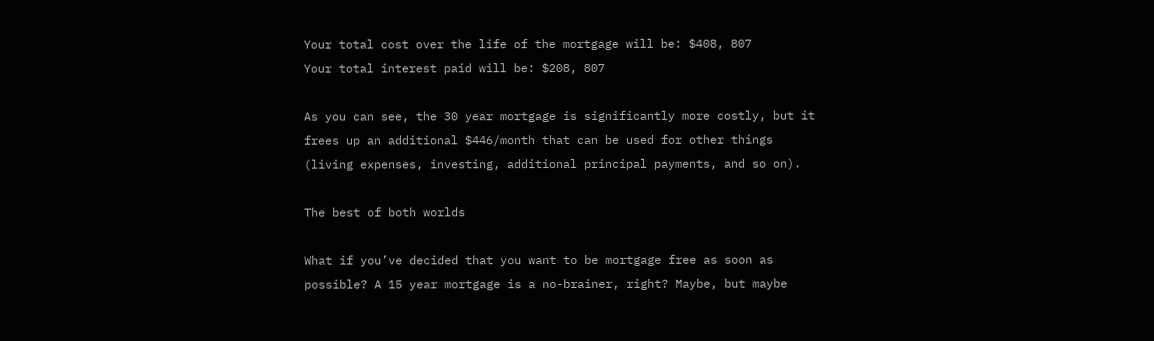Your total cost over the life of the mortgage will be: $408, 807
Your total interest paid will be: $208, 807

As you can see, the 30 year mortgage is significantly more costly, but it frees up an additional $446/month that can be used for other things (living expenses, investing, additional principal payments, and so on).

The best of both worlds

What if you’ve decided that you want to be mortgage free as soon as possible? A 15 year mortgage is a no-brainer, right? Maybe, but maybe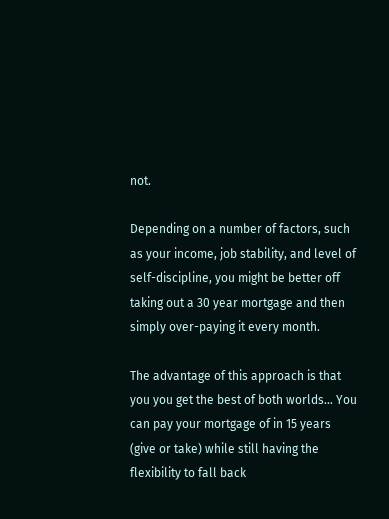not.

Depending on a number of factors, such as your income, job stability, and level of self-discipline, you might be better off taking out a 30 year mortgage and then simply over-paying it every month.

The advantage of this approach is that you you get the best of both worlds… You can pay your mortgage of in 15 years (give or take) while still having the flexibility to fall back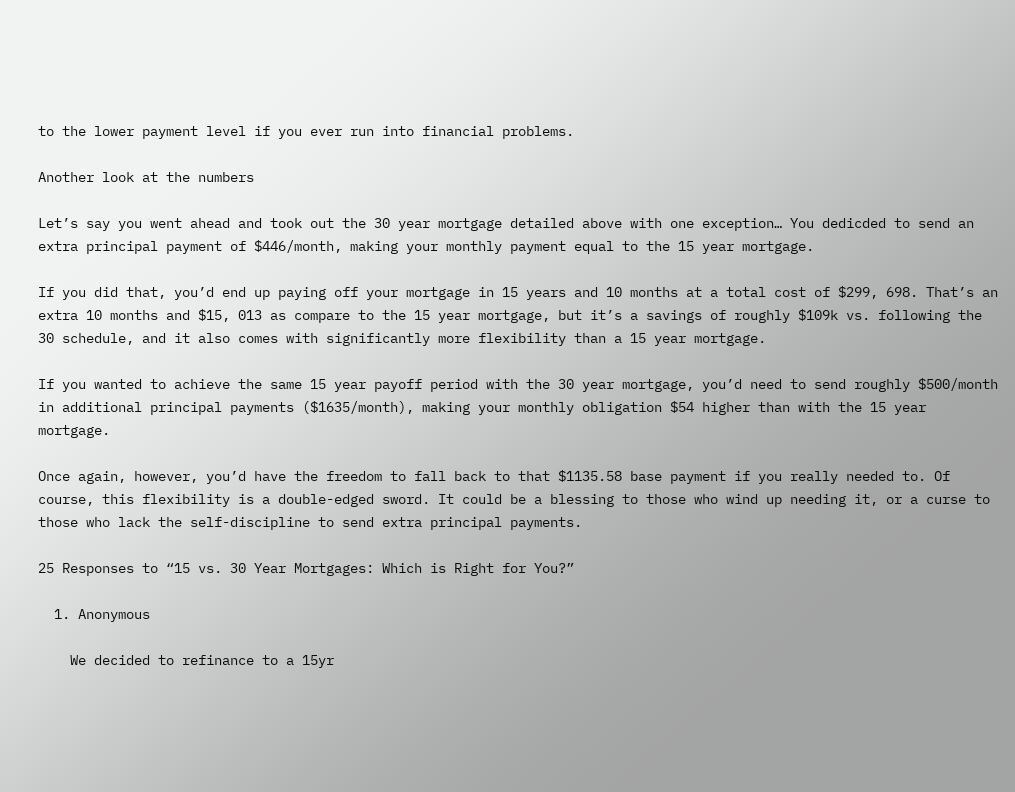to the lower payment level if you ever run into financial problems.

Another look at the numbers

Let’s say you went ahead and took out the 30 year mortgage detailed above with one exception… You dedicded to send an extra principal payment of $446/month, making your monthly payment equal to the 15 year mortgage.

If you did that, you’d end up paying off your mortgage in 15 years and 10 months at a total cost of $299, 698. That’s an extra 10 months and $15, 013 as compare to the 15 year mortgage, but it’s a savings of roughly $109k vs. following the 30 schedule, and it also comes with significantly more flexibility than a 15 year mortgage.

If you wanted to achieve the same 15 year payoff period with the 30 year mortgage, you’d need to send roughly $500/month in additional principal payments ($1635/month), making your monthly obligation $54 higher than with the 15 year mortgage.

Once again, however, you’d have the freedom to fall back to that $1135.58 base payment if you really needed to. Of course, this flexibility is a double-edged sword. It could be a blessing to those who wind up needing it, or a curse to those who lack the self-discipline to send extra principal payments.

25 Responses to “15 vs. 30 Year Mortgages: Which is Right for You?”

  1. Anonymous

    We decided to refinance to a 15yr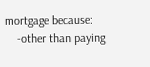mortgage because:
    -other than paying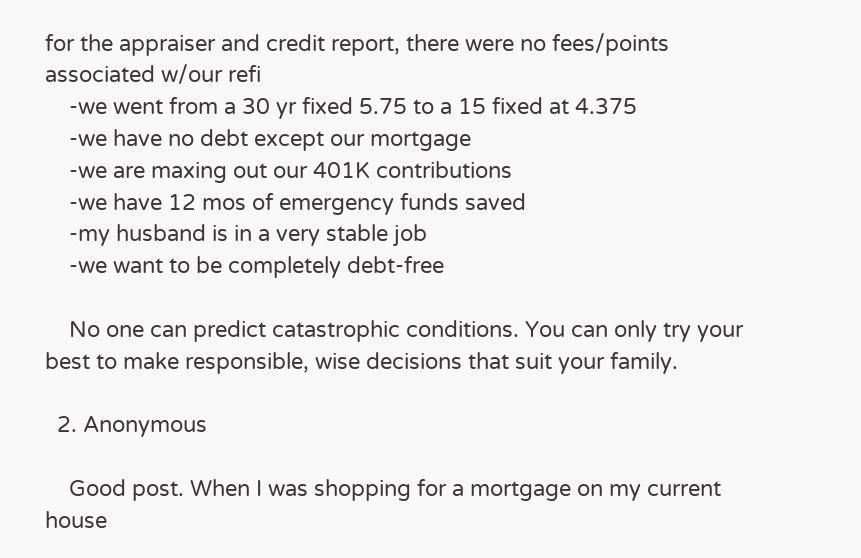for the appraiser and credit report, there were no fees/points associated w/our refi
    -we went from a 30 yr fixed 5.75 to a 15 fixed at 4.375
    -we have no debt except our mortgage
    -we are maxing out our 401K contributions
    -we have 12 mos of emergency funds saved
    -my husband is in a very stable job
    -we want to be completely debt-free

    No one can predict catastrophic conditions. You can only try your best to make responsible, wise decisions that suit your family.

  2. Anonymous

    Good post. When I was shopping for a mortgage on my current house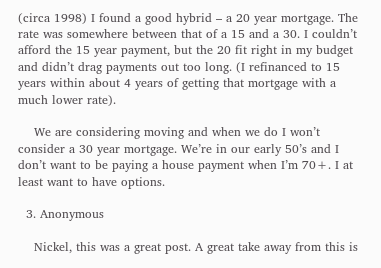(circa 1998) I found a good hybrid – a 20 year mortgage. The rate was somewhere between that of a 15 and a 30. I couldn’t afford the 15 year payment, but the 20 fit right in my budget and didn’t drag payments out too long. (I refinanced to 15 years within about 4 years of getting that mortgage with a much lower rate).

    We are considering moving and when we do I won’t consider a 30 year mortgage. We’re in our early 50’s and I don’t want to be paying a house payment when I’m 70+. I at least want to have options.

  3. Anonymous

    Nickel, this was a great post. A great take away from this is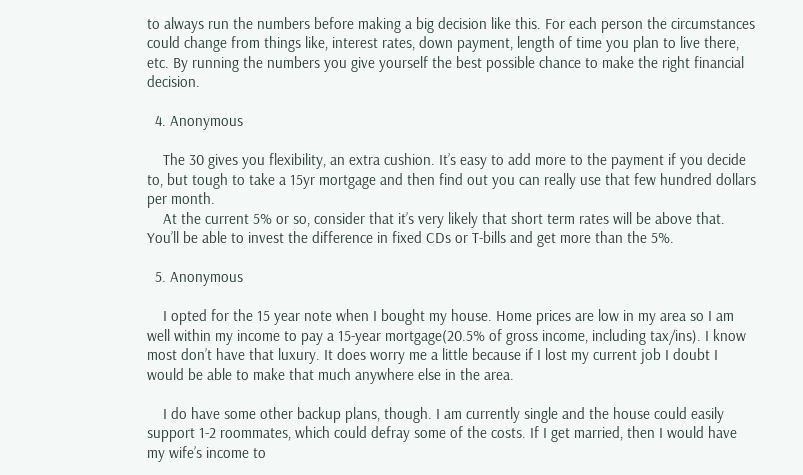to always run the numbers before making a big decision like this. For each person the circumstances could change from things like, interest rates, down payment, length of time you plan to live there, etc. By running the numbers you give yourself the best possible chance to make the right financial decision.

  4. Anonymous

    The 30 gives you flexibility, an extra cushion. It’s easy to add more to the payment if you decide to, but tough to take a 15yr mortgage and then find out you can really use that few hundred dollars per month.
    At the current 5% or so, consider that it’s very likely that short term rates will be above that. You’ll be able to invest the difference in fixed CDs or T-bills and get more than the 5%.

  5. Anonymous

    I opted for the 15 year note when I bought my house. Home prices are low in my area so I am well within my income to pay a 15-year mortgage(20.5% of gross income, including tax/ins). I know most don’t have that luxury. It does worry me a little because if I lost my current job I doubt I would be able to make that much anywhere else in the area.

    I do have some other backup plans, though. I am currently single and the house could easily support 1-2 roommates, which could defray some of the costs. If I get married, then I would have my wife’s income to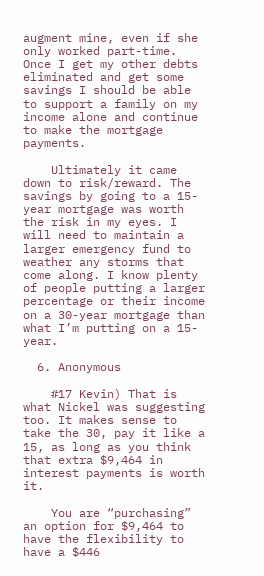augment mine, even if she only worked part-time. Once I get my other debts eliminated and get some savings I should be able to support a family on my income alone and continue to make the mortgage payments.

    Ultimately it came down to risk/reward. The savings by going to a 15-year mortgage was worth the risk in my eyes. I will need to maintain a larger emergency fund to weather any storms that come along. I know plenty of people putting a larger percentage or their income on a 30-year mortgage than what I’m putting on a 15-year.

  6. Anonymous

    #17 Kevin) That is what Nickel was suggesting too. It makes sense to take the 30, pay it like a 15, as long as you think that extra $9,464 in interest payments is worth it.

    You are “purchasing” an option for $9,464 to have the flexibility to have a $446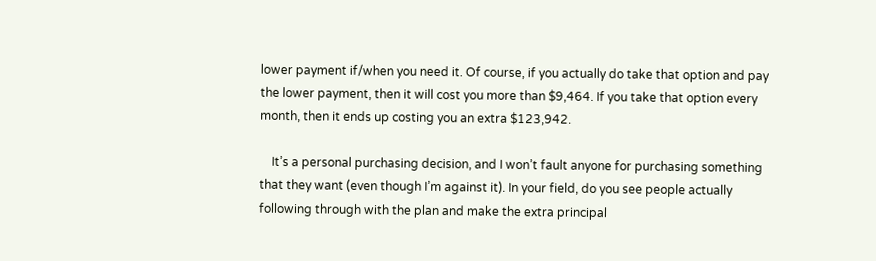lower payment if/when you need it. Of course, if you actually do take that option and pay the lower payment, then it will cost you more than $9,464. If you take that option every month, then it ends up costing you an extra $123,942.

    It’s a personal purchasing decision, and I won’t fault anyone for purchasing something that they want (even though I’m against it). In your field, do you see people actually following through with the plan and make the extra principal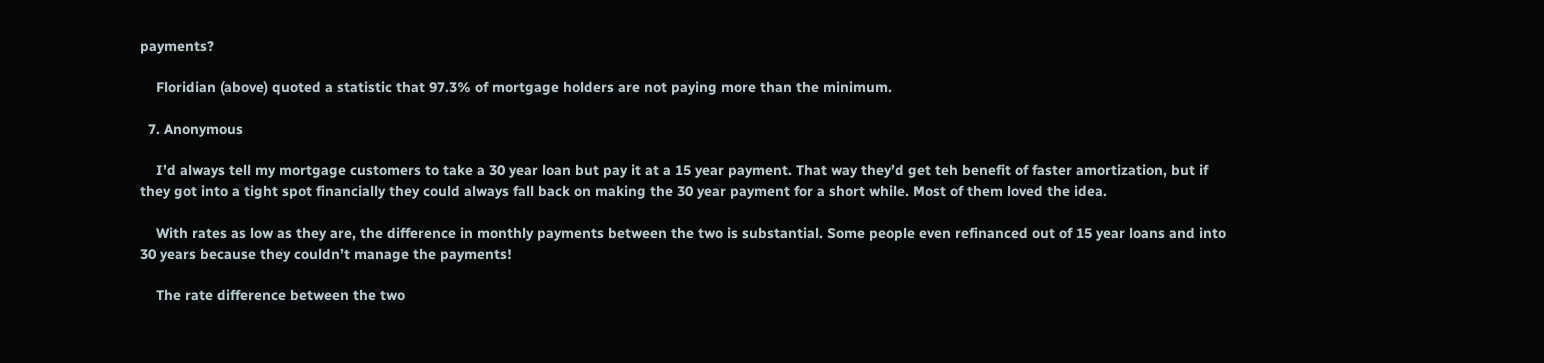payments?

    Floridian (above) quoted a statistic that 97.3% of mortgage holders are not paying more than the minimum.

  7. Anonymous

    I’d always tell my mortgage customers to take a 30 year loan but pay it at a 15 year payment. That way they’d get teh benefit of faster amortization, but if they got into a tight spot financially they could always fall back on making the 30 year payment for a short while. Most of them loved the idea.

    With rates as low as they are, the difference in monthly payments between the two is substantial. Some people even refinanced out of 15 year loans and into 30 years because they couldn’t manage the payments!

    The rate difference between the two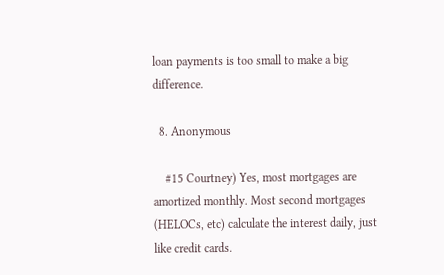loan payments is too small to make a big difference.

  8. Anonymous

    #15 Courtney) Yes, most mortgages are amortized monthly. Most second mortgages (HELOCs, etc) calculate the interest daily, just like credit cards.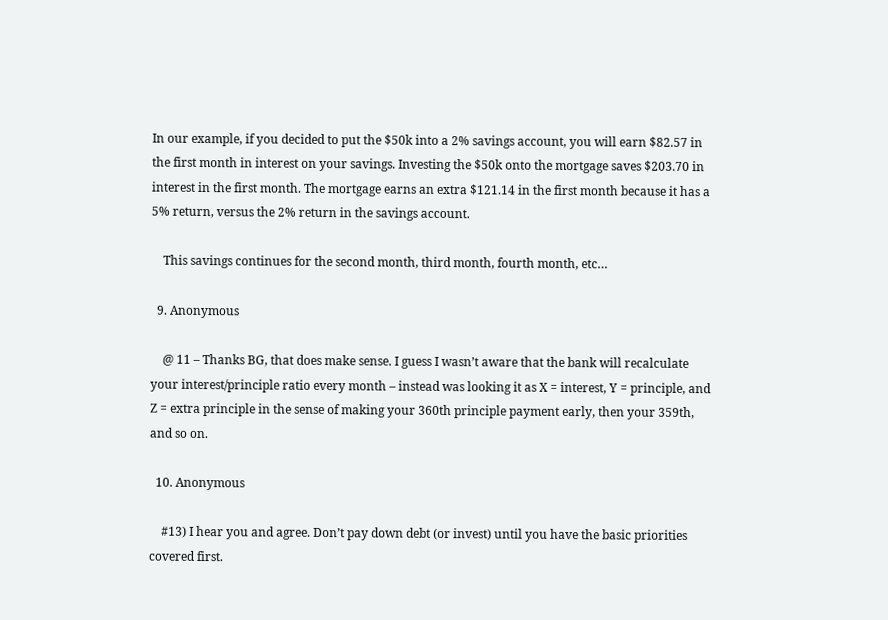In our example, if you decided to put the $50k into a 2% savings account, you will earn $82.57 in the first month in interest on your savings. Investing the $50k onto the mortgage saves $203.70 in interest in the first month. The mortgage earns an extra $121.14 in the first month because it has a 5% return, versus the 2% return in the savings account.

    This savings continues for the second month, third month, fourth month, etc…

  9. Anonymous

    @ 11 – Thanks BG, that does make sense. I guess I wasn’t aware that the bank will recalculate your interest/principle ratio every month – instead was looking it as X = interest, Y = principle, and Z = extra principle in the sense of making your 360th principle payment early, then your 359th, and so on.

  10. Anonymous

    #13) I hear you and agree. Don’t pay down debt (or invest) until you have the basic priorities covered first.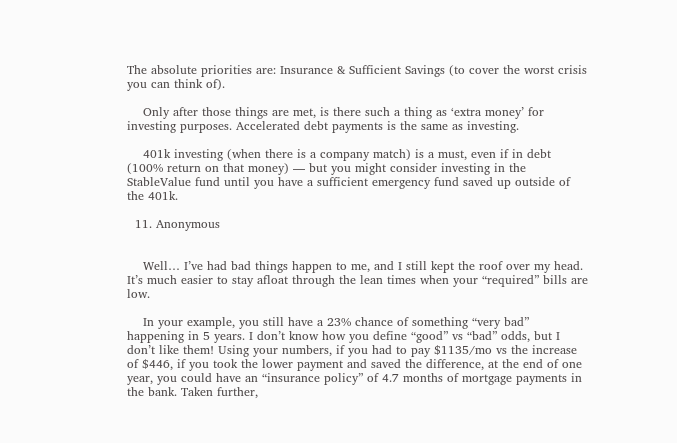The absolute priorities are: Insurance & Sufficient Savings (to cover the worst crisis you can think of).

    Only after those things are met, is there such a thing as ‘extra money’ for investing purposes. Accelerated debt payments is the same as investing.

    401k investing (when there is a company match) is a must, even if in debt (100% return on that money) — but you might consider investing in the StableValue fund until you have a sufficient emergency fund saved up outside of the 401k.

  11. Anonymous


    Well… I’ve had bad things happen to me, and I still kept the roof over my head. It’s much easier to stay afloat through the lean times when your “required” bills are low.

    In your example, you still have a 23% chance of something “very bad” happening in 5 years. I don’t know how you define “good” vs “bad” odds, but I don’t like them! Using your numbers, if you had to pay $1135/mo vs the increase of $446, if you took the lower payment and saved the difference, at the end of one year, you could have an “insurance policy” of 4.7 months of mortgage payments in the bank. Taken further,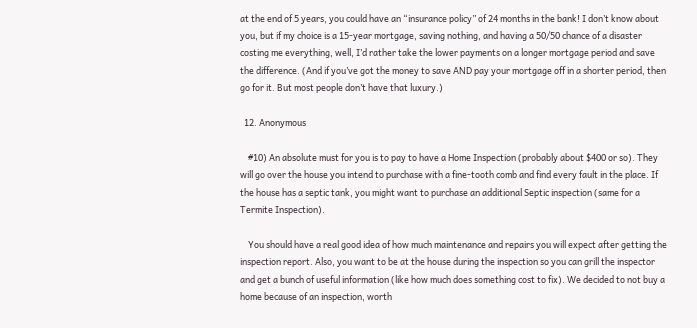at the end of 5 years, you could have an “insurance policy” of 24 months in the bank! I don’t know about you, but if my choice is a 15-year mortgage, saving nothing, and having a 50/50 chance of a disaster costing me everything, well, I’d rather take the lower payments on a longer mortgage period and save the difference. (And if you’ve got the money to save AND pay your mortgage off in a shorter period, then go for it. But most people don’t have that luxury.)

  12. Anonymous

    #10) An absolute must for you is to pay to have a Home Inspection (probably about $400 or so). They will go over the house you intend to purchase with a fine-tooth comb and find every fault in the place. If the house has a septic tank, you might want to purchase an additional Septic inspection (same for a Termite Inspection).

    You should have a real good idea of how much maintenance and repairs you will expect after getting the inspection report. Also, you want to be at the house during the inspection so you can grill the inspector and get a bunch of useful information (like how much does something cost to fix). We decided to not buy a home because of an inspection, worth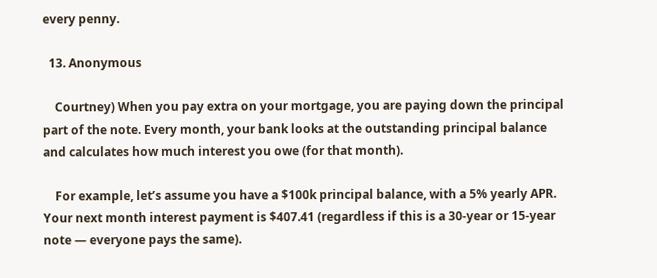every penny.

  13. Anonymous

    Courtney) When you pay extra on your mortgage, you are paying down the principal part of the note. Every month, your bank looks at the outstanding principal balance and calculates how much interest you owe (for that month).

    For example, let’s assume you have a $100k principal balance, with a 5% yearly APR. Your next month interest payment is $407.41 (regardless if this is a 30-year or 15-year note — everyone pays the same).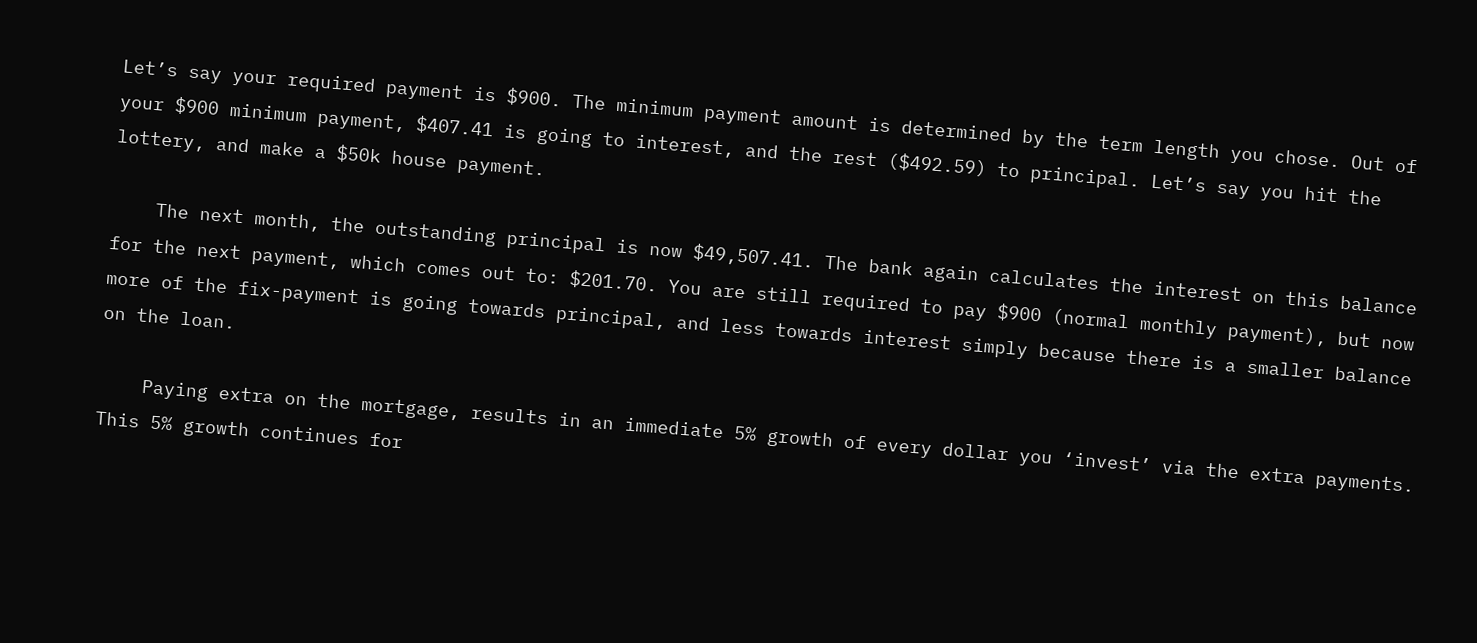Let’s say your required payment is $900. The minimum payment amount is determined by the term length you chose. Out of your $900 minimum payment, $407.41 is going to interest, and the rest ($492.59) to principal. Let’s say you hit the lottery, and make a $50k house payment.

    The next month, the outstanding principal is now $49,507.41. The bank again calculates the interest on this balance for the next payment, which comes out to: $201.70. You are still required to pay $900 (normal monthly payment), but now more of the fix-payment is going towards principal, and less towards interest simply because there is a smaller balance on the loan.

    Paying extra on the mortgage, results in an immediate 5% growth of every dollar you ‘invest’ via the extra payments. This 5% growth continues for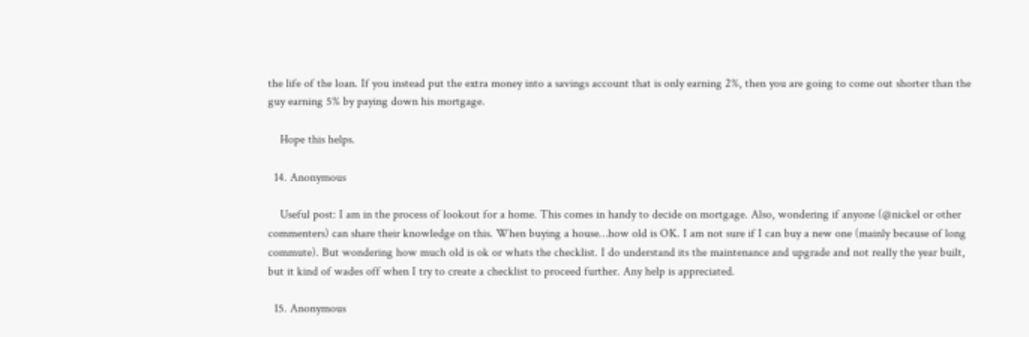the life of the loan. If you instead put the extra money into a savings account that is only earning 2%, then you are going to come out shorter than the guy earning 5% by paying down his mortgage.

    Hope this helps.

  14. Anonymous

    Useful post: I am in the process of lookout for a home. This comes in handy to decide on mortgage. Also, wondering if anyone (@nickel or other commenters) can share their knowledge on this. When buying a house…how old is OK. I am not sure if I can buy a new one (mainly because of long commute). But wondering how much old is ok or whats the checklist. I do understand its the maintenance and upgrade and not really the year built, but it kind of wades off when I try to create a checklist to proceed further. Any help is appreciated.

  15. Anonymous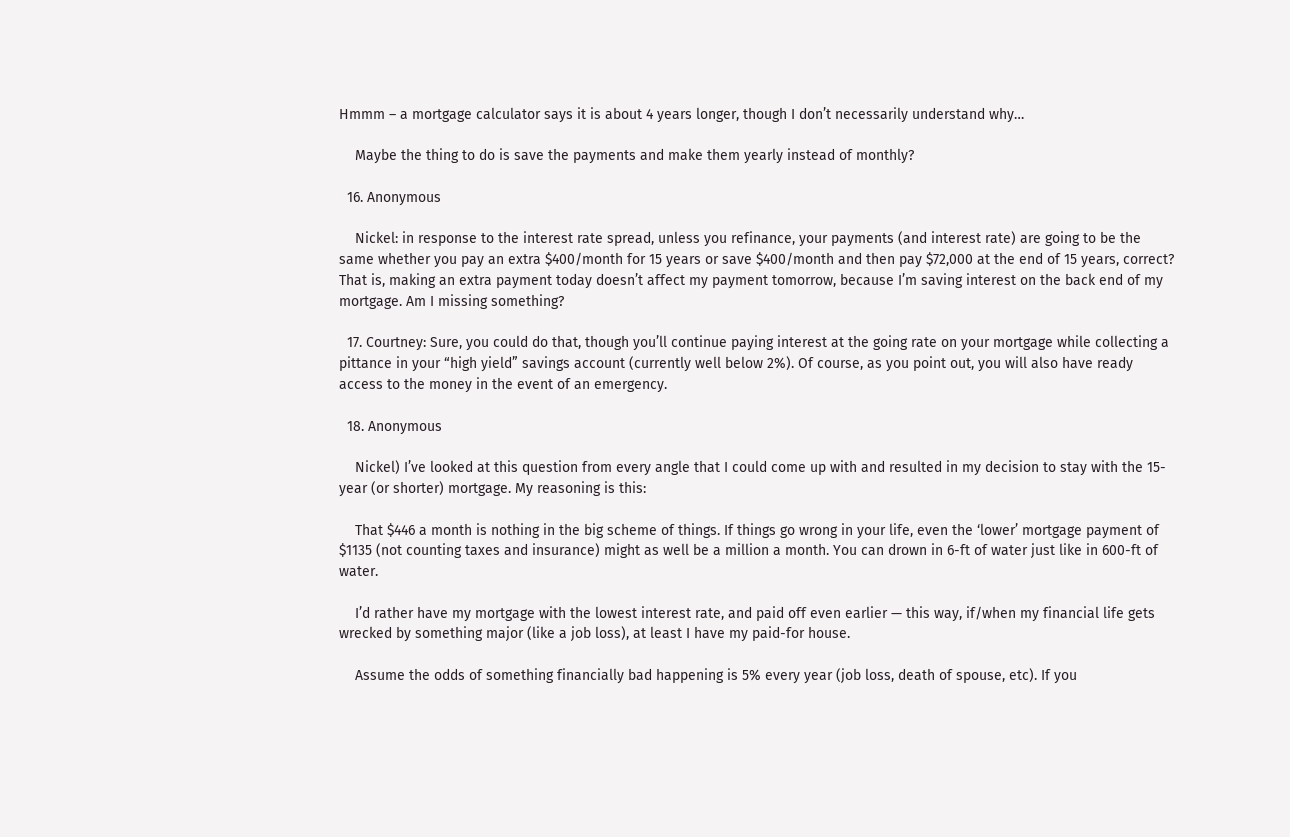Hmmm – a mortgage calculator says it is about 4 years longer, though I don’t necessarily understand why…

    Maybe the thing to do is save the payments and make them yearly instead of monthly?

  16. Anonymous

    Nickel: in response to the interest rate spread, unless you refinance, your payments (and interest rate) are going to be the same whether you pay an extra $400/month for 15 years or save $400/month and then pay $72,000 at the end of 15 years, correct? That is, making an extra payment today doesn’t affect my payment tomorrow, because I’m saving interest on the back end of my mortgage. Am I missing something?

  17. Courtney: Sure, you could do that, though you’ll continue paying interest at the going rate on your mortgage while collecting a pittance in your “high yield” savings account (currently well below 2%). Of course, as you point out, you will also have ready access to the money in the event of an emergency.

  18. Anonymous

    Nickel) I’ve looked at this question from every angle that I could come up with and resulted in my decision to stay with the 15-year (or shorter) mortgage. My reasoning is this:

    That $446 a month is nothing in the big scheme of things. If things go wrong in your life, even the ‘lower’ mortgage payment of $1135 (not counting taxes and insurance) might as well be a million a month. You can drown in 6-ft of water just like in 600-ft of water.

    I’d rather have my mortgage with the lowest interest rate, and paid off even earlier — this way, if/when my financial life gets wrecked by something major (like a job loss), at least I have my paid-for house.

    Assume the odds of something financially bad happening is 5% every year (job loss, death of spouse, etc). If you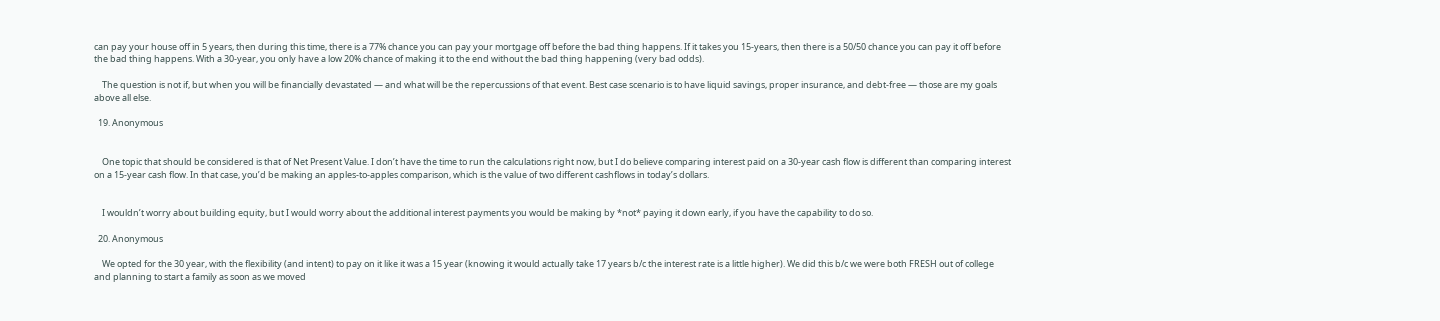can pay your house off in 5 years, then during this time, there is a 77% chance you can pay your mortgage off before the bad thing happens. If it takes you 15-years, then there is a 50/50 chance you can pay it off before the bad thing happens. With a 30-year, you only have a low 20% chance of making it to the end without the bad thing happening (very bad odds).

    The question is not if, but when you will be financially devastated — and what will be the repercussions of that event. Best case scenario is to have liquid savings, proper insurance, and debt-free — those are my goals above all else.

  19. Anonymous


    One topic that should be considered is that of Net Present Value. I don’t have the time to run the calculations right now, but I do believe comparing interest paid on a 30-year cash flow is different than comparing interest on a 15-year cash flow. In that case, you’d be making an apples-to-apples comparison, which is the value of two different cashflows in today’s dollars.


    I wouldn’t worry about building equity, but I would worry about the additional interest payments you would be making by *not* paying it down early, if you have the capability to do so.

  20. Anonymous

    We opted for the 30 year, with the flexibility (and intent) to pay on it like it was a 15 year (knowing it would actually take 17 years b/c the interest rate is a little higher). We did this b/c we were both FRESH out of college and planning to start a family as soon as we moved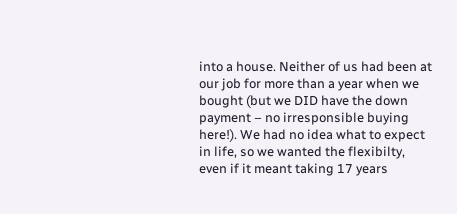into a house. Neither of us had been at our job for more than a year when we bought (but we DID have the down payment – no irresponsible buying here!). We had no idea what to expect in life, so we wanted the flexibilty, even if it meant taking 17 years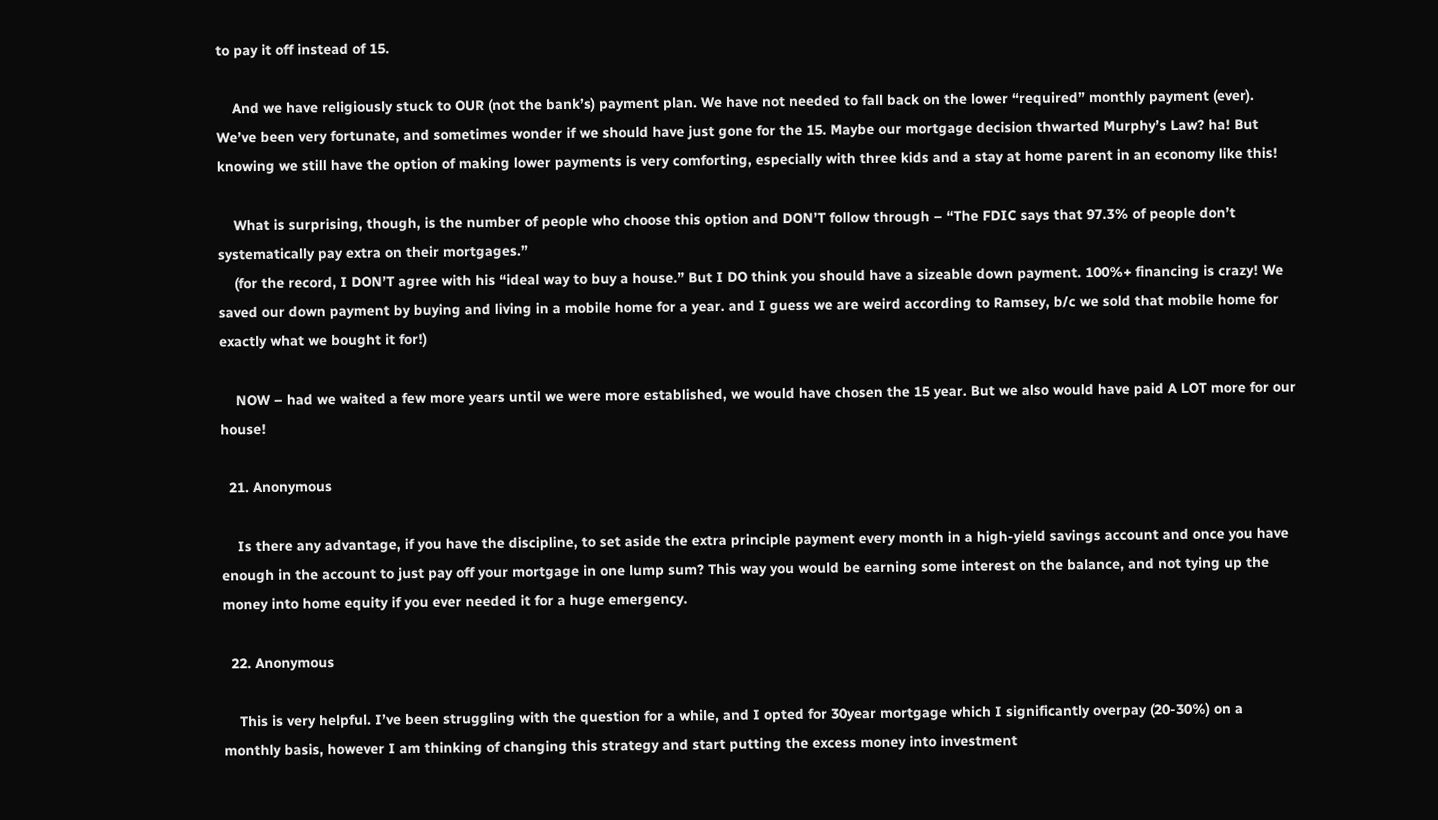to pay it off instead of 15.

    And we have religiously stuck to OUR (not the bank’s) payment plan. We have not needed to fall back on the lower “required” monthly payment (ever). We’ve been very fortunate, and sometimes wonder if we should have just gone for the 15. Maybe our mortgage decision thwarted Murphy’s Law? ha! But knowing we still have the option of making lower payments is very comforting, especially with three kids and a stay at home parent in an economy like this!

    What is surprising, though, is the number of people who choose this option and DON’T follow through – “The FDIC says that 97.3% of people don’t systematically pay extra on their mortgages.”
    (for the record, I DON’T agree with his “ideal way to buy a house.” But I DO think you should have a sizeable down payment. 100%+ financing is crazy! We saved our down payment by buying and living in a mobile home for a year. and I guess we are weird according to Ramsey, b/c we sold that mobile home for exactly what we bought it for!)

    NOW – had we waited a few more years until we were more established, we would have chosen the 15 year. But we also would have paid A LOT more for our house!

  21. Anonymous

    Is there any advantage, if you have the discipline, to set aside the extra principle payment every month in a high-yield savings account and once you have enough in the account to just pay off your mortgage in one lump sum? This way you would be earning some interest on the balance, and not tying up the money into home equity if you ever needed it for a huge emergency.

  22. Anonymous

    This is very helpful. I’ve been struggling with the question for a while, and I opted for 30year mortgage which I significantly overpay (20-30%) on a monthly basis, however I am thinking of changing this strategy and start putting the excess money into investment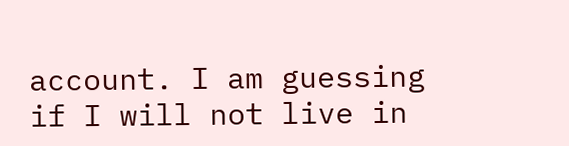account. I am guessing if I will not live in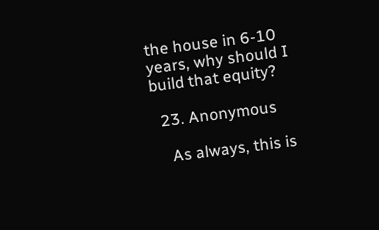the house in 6-10 years, why should I build that equity?

  23. Anonymous

    As always, this is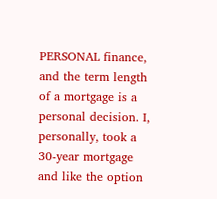PERSONAL finance, and the term length of a mortgage is a personal decision. I, personally, took a 30-year mortgage and like the option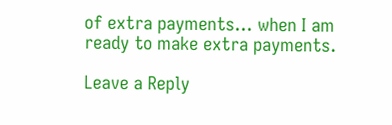of extra payments… when I am ready to make extra payments.

Leave a Reply